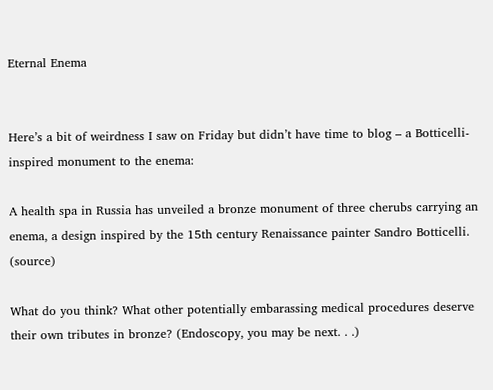Eternal Enema


Here’s a bit of weirdness I saw on Friday but didn’t have time to blog – a Botticelli-inspired monument to the enema:

A health spa in Russia has unveiled a bronze monument of three cherubs carrying an enema, a design inspired by the 15th century Renaissance painter Sandro Botticelli. (source)

What do you think? What other potentially embarassing medical procedures deserve their own tributes in bronze? (Endoscopy, you may be next. . .)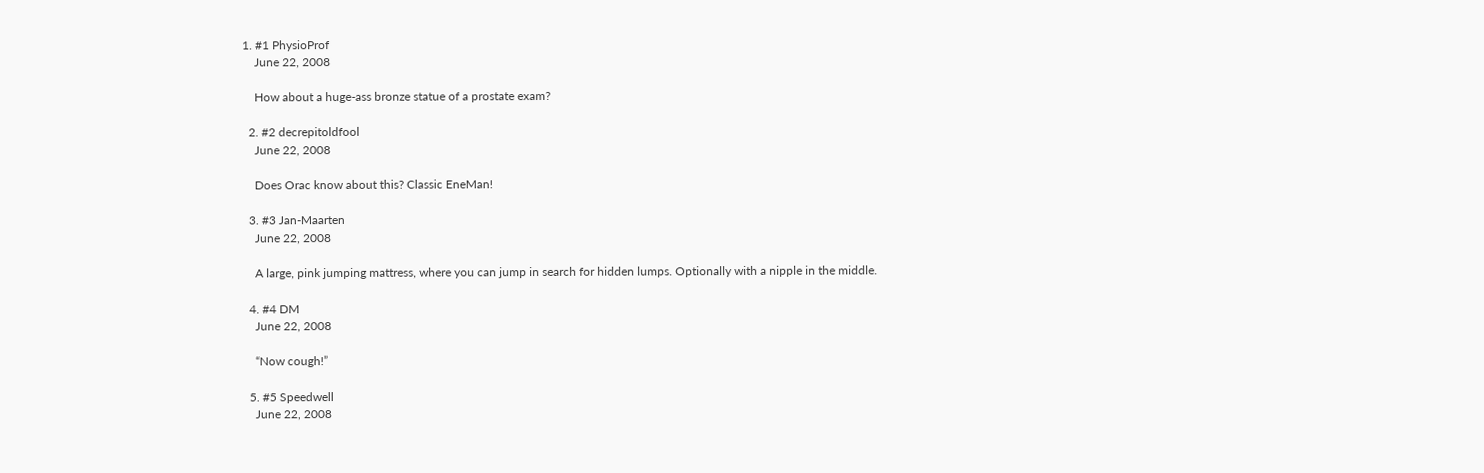1. #1 PhysioProf
    June 22, 2008

    How about a huge-ass bronze statue of a prostate exam?

  2. #2 decrepitoldfool
    June 22, 2008

    Does Orac know about this? Classic EneMan!

  3. #3 Jan-Maarten
    June 22, 2008

    A large, pink jumping mattress, where you can jump in search for hidden lumps. Optionally with a nipple in the middle.

  4. #4 DM
    June 22, 2008

    “Now cough!”

  5. #5 Speedwell
    June 22, 2008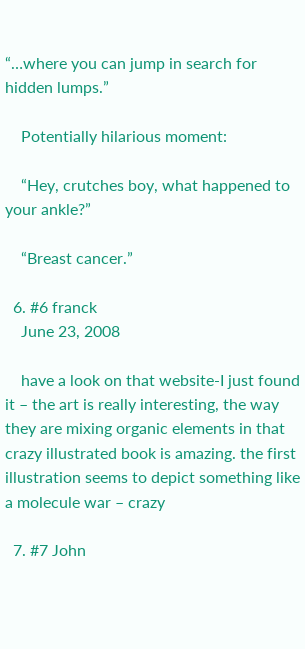“…where you can jump in search for hidden lumps.”

    Potentially hilarious moment:

    “Hey, crutches boy, what happened to your ankle?”

    “Breast cancer.”

  6. #6 franck
    June 23, 2008

    have a look on that website-I just found it – the art is really interesting, the way they are mixing organic elements in that crazy illustrated book is amazing. the first illustration seems to depict something like a molecule war – crazy

  7. #7 John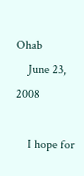Ohab
    June 23, 2008

    I hope for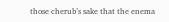those cherub’s sake that the enema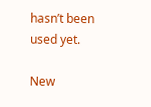hasn’t been used yet.

New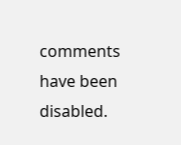comments have been disabled.